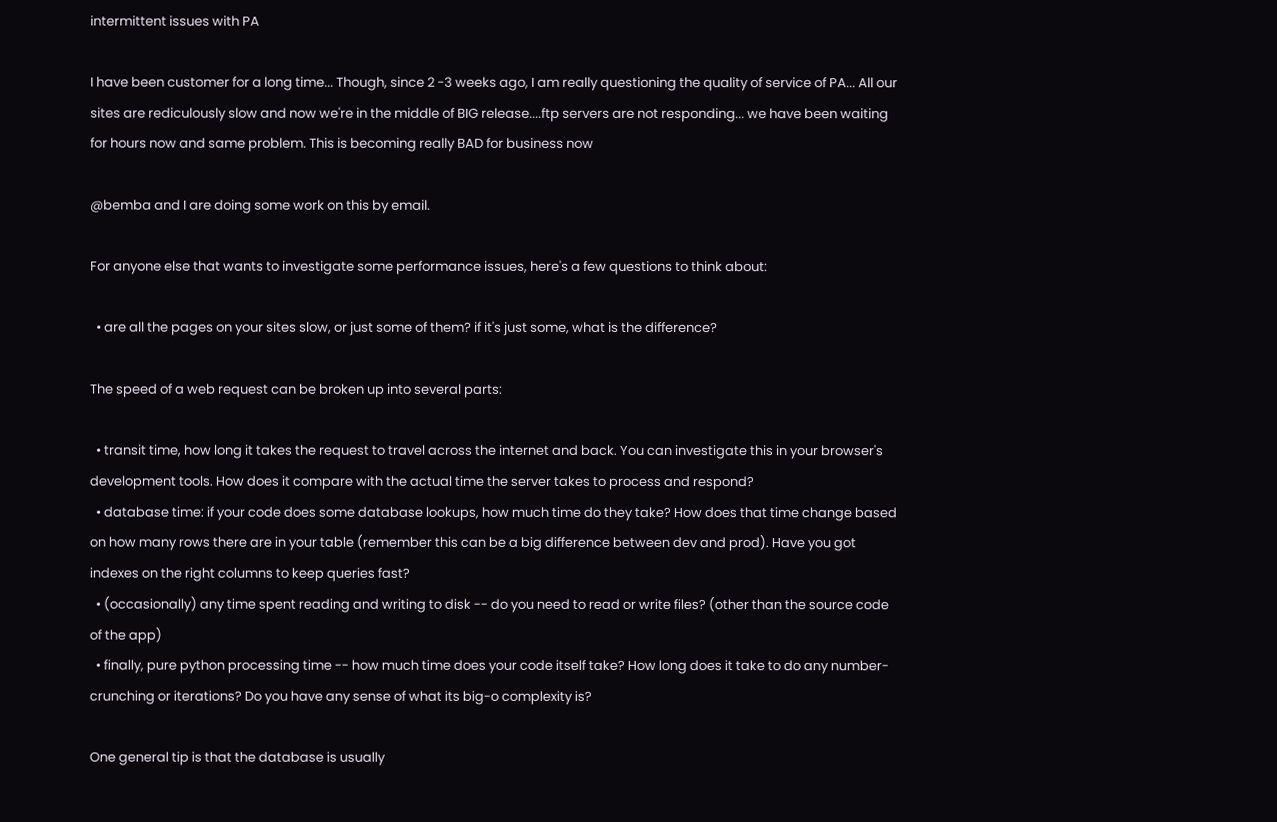intermittent issues with PA

I have been customer for a long time... Though, since 2 -3 weeks ago, I am really questioning the quality of service of PA... All our sites are rediculously slow and now we're in the middle of BIG release....ftp servers are not responding... we have been waiting for hours now and same problem. This is becoming really BAD for business now

@bemba and I are doing some work on this by email.

For anyone else that wants to investigate some performance issues, here's a few questions to think about:

  • are all the pages on your sites slow, or just some of them? if it's just some, what is the difference?

The speed of a web request can be broken up into several parts:

  • transit time, how long it takes the request to travel across the internet and back. You can investigate this in your browser's development tools. How does it compare with the actual time the server takes to process and respond?
  • database time: if your code does some database lookups, how much time do they take? How does that time change based on how many rows there are in your table (remember this can be a big difference between dev and prod). Have you got indexes on the right columns to keep queries fast?
  • (occasionally) any time spent reading and writing to disk -- do you need to read or write files? (other than the source code of the app)
  • finally, pure python processing time -- how much time does your code itself take? How long does it take to do any number-crunching or iterations? Do you have any sense of what its big-o complexity is?

One general tip is that the database is usually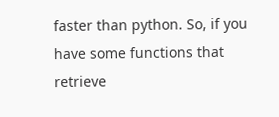faster than python. So, if you have some functions that retrieve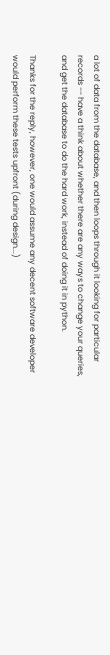a lot of data from the database, and then loops through it looking for particular records -- have a think about whether there are any ways to change your queries, and get the database to do the hard work, instead of doing it in python.

Thanks for the reply, however, one would assume any decent software developer would perform these tests upfront (during design...)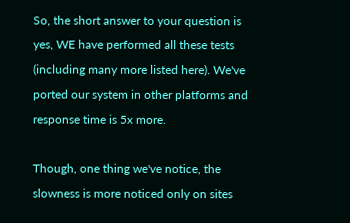So, the short answer to your question is yes, WE have performed all these tests (including many more listed here). We've ported our system in other platforms and response time is 5x more.

Though, one thing we've notice, the slowness is more noticed only on sites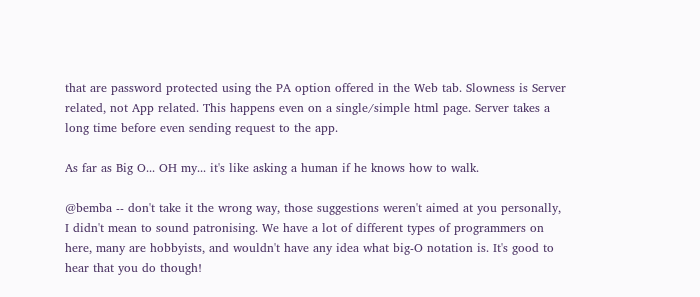that are password protected using the PA option offered in the Web tab. Slowness is Server related, not App related. This happens even on a single/simple html page. Server takes a long time before even sending request to the app.

As far as Big O... OH my... it's like asking a human if he knows how to walk.

@bemba -- don't take it the wrong way, those suggestions weren't aimed at you personally, I didn't mean to sound patronising. We have a lot of different types of programmers on here, many are hobbyists, and wouldn't have any idea what big-O notation is. It's good to hear that you do though!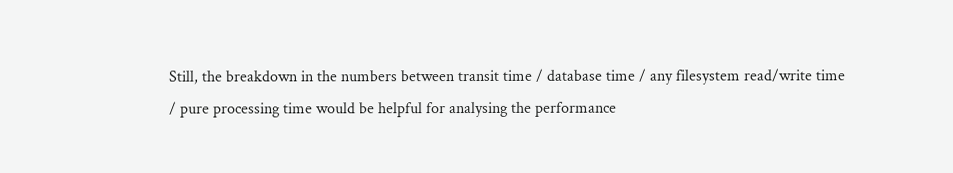Still, the breakdown in the numbers between transit time / database time / any filesystem read/write time / pure processing time would be helpful for analysing the performance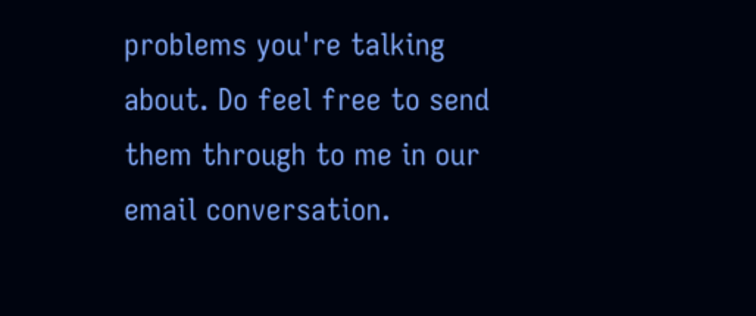problems you're talking about. Do feel free to send them through to me in our email conversation.